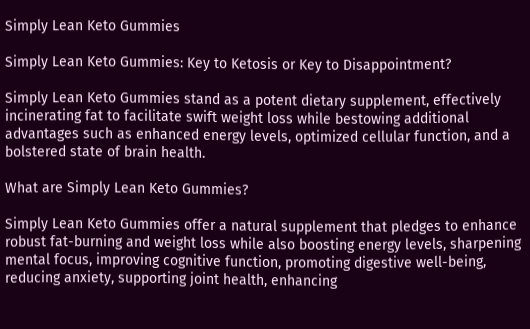Simply Lean Keto Gummies

Simply Lean Keto Gummies: Key to Ketosis or Key to Disappointment?

Simply Lean Keto Gummies stand as a potent dietary supplement, effectively incinerating fat to facilitate swift weight loss while bestowing additional advantages such as enhanced energy levels, optimized cellular function, and a bolstered state of brain health.

What are Simply Lean Keto Gummies?

Simply Lean Keto Gummies offer a natural supplement that pledges to enhance robust fat-burning and weight loss while also boosting energy levels, sharpening mental focus, improving cognitive function, promoting digestive well-being, reducing anxiety, supporting joint health, enhancing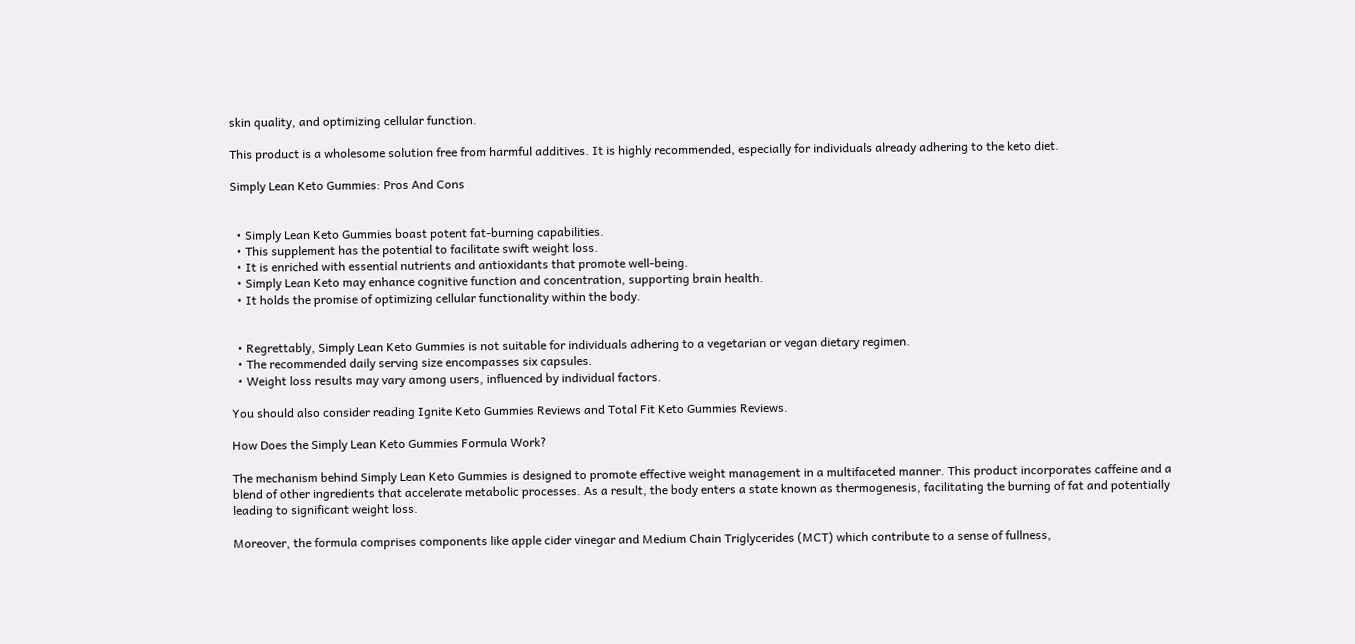skin quality, and optimizing cellular function.

This product is a wholesome solution free from harmful additives. It is highly recommended, especially for individuals already adhering to the keto diet.

Simply Lean Keto Gummies: Pros And Cons


  • Simply Lean Keto Gummies boast potent fat-burning capabilities.
  • This supplement has the potential to facilitate swift weight loss.
  • It is enriched with essential nutrients and antioxidants that promote well-being.
  • Simply Lean Keto may enhance cognitive function and concentration, supporting brain health.
  • It holds the promise of optimizing cellular functionality within the body.


  • Regrettably, Simply Lean Keto Gummies is not suitable for individuals adhering to a vegetarian or vegan dietary regimen.
  • The recommended daily serving size encompasses six capsules.
  • Weight loss results may vary among users, influenced by individual factors.

You should also consider reading Ignite Keto Gummies Reviews and Total Fit Keto Gummies Reviews.

How Does the Simply Lean Keto Gummies Formula Work?

The mechanism behind Simply Lean Keto Gummies is designed to promote effective weight management in a multifaceted manner. This product incorporates caffeine and a blend of other ingredients that accelerate metabolic processes. As a result, the body enters a state known as thermogenesis, facilitating the burning of fat and potentially leading to significant weight loss.

Moreover, the formula comprises components like apple cider vinegar and Medium Chain Triglycerides (MCT) which contribute to a sense of fullness,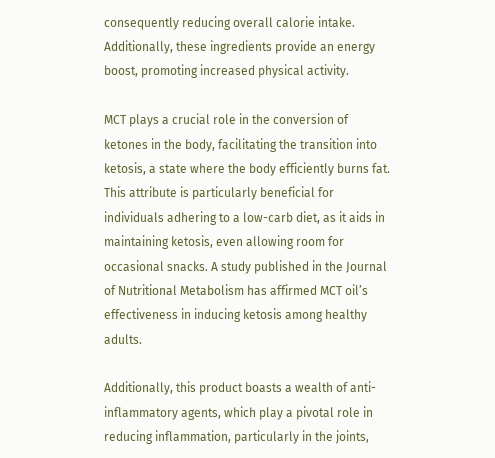consequently reducing overall calorie intake. Additionally, these ingredients provide an energy boost, promoting increased physical activity.

MCT plays a crucial role in the conversion of ketones in the body, facilitating the transition into ketosis, a state where the body efficiently burns fat. This attribute is particularly beneficial for individuals adhering to a low-carb diet, as it aids in maintaining ketosis, even allowing room for occasional snacks. A study published in the Journal of Nutritional Metabolism has affirmed MCT oil’s effectiveness in inducing ketosis among healthy adults.

Additionally, this product boasts a wealth of anti-inflammatory agents, which play a pivotal role in reducing inflammation, particularly in the joints,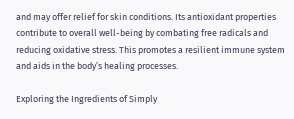and may offer relief for skin conditions. Its antioxidant properties contribute to overall well-being by combating free radicals and reducing oxidative stress. This promotes a resilient immune system and aids in the body’s healing processes.

Exploring the Ingredients of Simply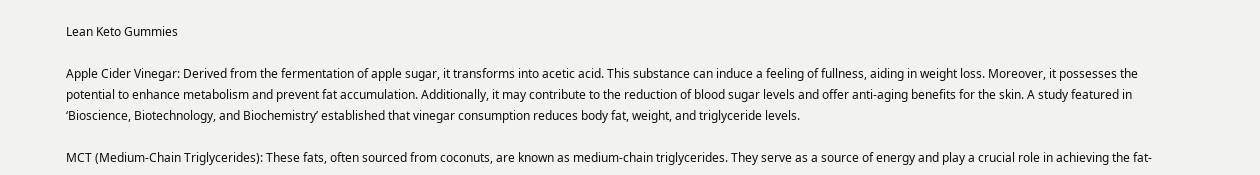Lean Keto Gummies

Apple Cider Vinegar: Derived from the fermentation of apple sugar, it transforms into acetic acid. This substance can induce a feeling of fullness, aiding in weight loss. Moreover, it possesses the potential to enhance metabolism and prevent fat accumulation. Additionally, it may contribute to the reduction of blood sugar levels and offer anti-aging benefits for the skin. A study featured in ‘Bioscience, Biotechnology, and Biochemistry’ established that vinegar consumption reduces body fat, weight, and triglyceride levels.

MCT (Medium-Chain Triglycerides): These fats, often sourced from coconuts, are known as medium-chain triglycerides. They serve as a source of energy and play a crucial role in achieving the fat-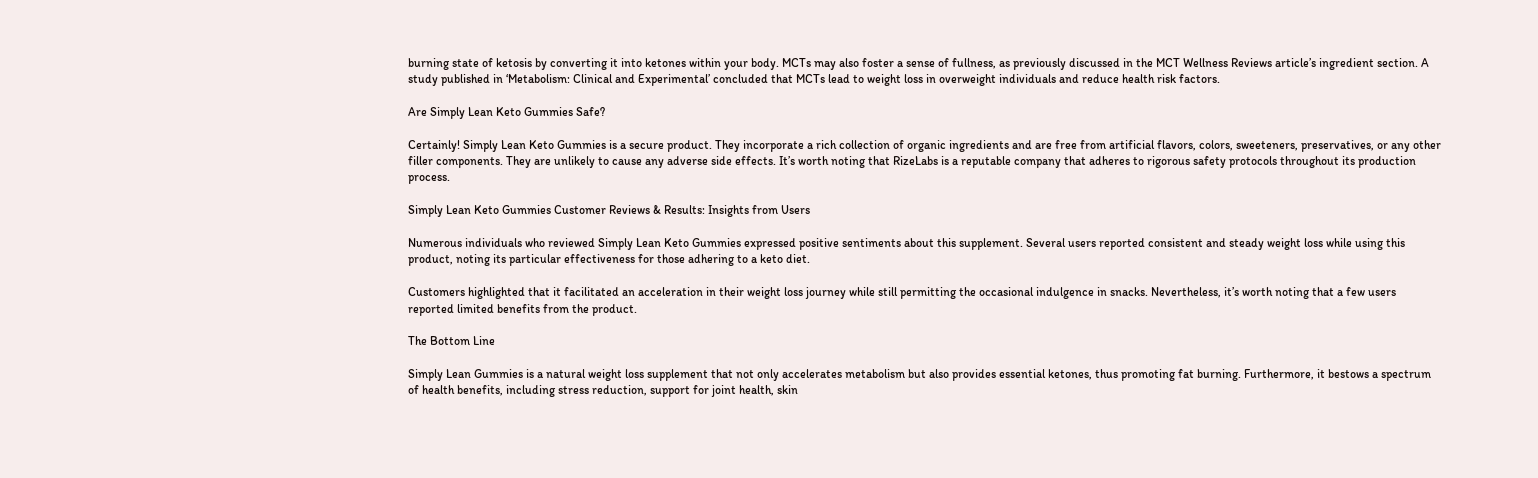burning state of ketosis by converting it into ketones within your body. MCTs may also foster a sense of fullness, as previously discussed in the MCT Wellness Reviews article’s ingredient section. A study published in ‘Metabolism: Clinical and Experimental’ concluded that MCTs lead to weight loss in overweight individuals and reduce health risk factors.

Are Simply Lean Keto Gummies Safe?

Certainly! Simply Lean Keto Gummies is a secure product. They incorporate a rich collection of organic ingredients and are free from artificial flavors, colors, sweeteners, preservatives, or any other filler components. They are unlikely to cause any adverse side effects. It’s worth noting that RizeLabs is a reputable company that adheres to rigorous safety protocols throughout its production process.

Simply Lean Keto Gummies Customer Reviews & Results: Insights from Users

Numerous individuals who reviewed Simply Lean Keto Gummies expressed positive sentiments about this supplement. Several users reported consistent and steady weight loss while using this product, noting its particular effectiveness for those adhering to a keto diet.

Customers highlighted that it facilitated an acceleration in their weight loss journey while still permitting the occasional indulgence in snacks. Nevertheless, it’s worth noting that a few users reported limited benefits from the product.

The Bottom Line

Simply Lean Gummies is a natural weight loss supplement that not only accelerates metabolism but also provides essential ketones, thus promoting fat burning. Furthermore, it bestows a spectrum of health benefits, including stress reduction, support for joint health, skin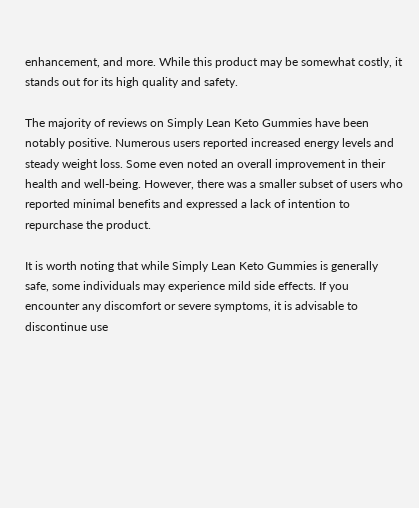enhancement, and more. While this product may be somewhat costly, it stands out for its high quality and safety.

The majority of reviews on Simply Lean Keto Gummies have been notably positive. Numerous users reported increased energy levels and steady weight loss. Some even noted an overall improvement in their health and well-being. However, there was a smaller subset of users who reported minimal benefits and expressed a lack of intention to repurchase the product.

It is worth noting that while Simply Lean Keto Gummies is generally safe, some individuals may experience mild side effects. If you encounter any discomfort or severe symptoms, it is advisable to discontinue use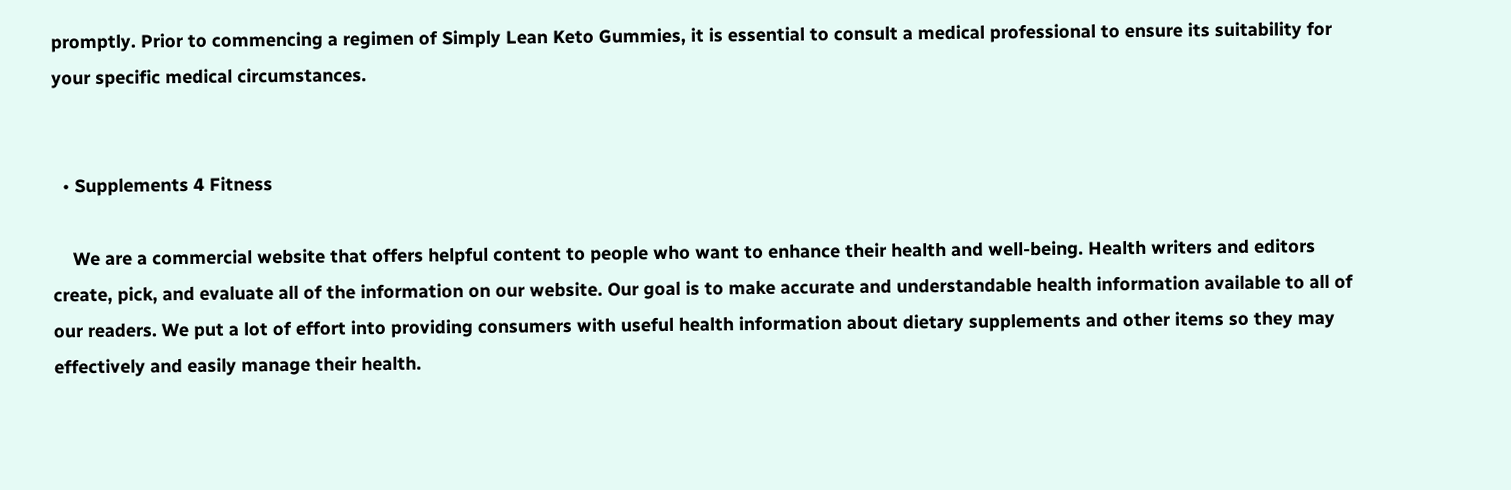promptly. Prior to commencing a regimen of Simply Lean Keto Gummies, it is essential to consult a medical professional to ensure its suitability for your specific medical circumstances.


  • Supplements 4 Fitness

    We are a commercial website that offers helpful content to people who want to enhance their health and well-being. Health writers and editors create, pick, and evaluate all of the information on our website. Our goal is to make accurate and understandable health information available to all of our readers. We put a lot of effort into providing consumers with useful health information about dietary supplements and other items so they may effectively and easily manage their health.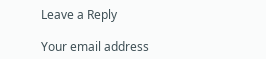Leave a Reply

Your email address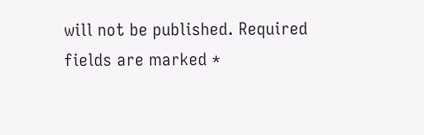will not be published. Required fields are marked *